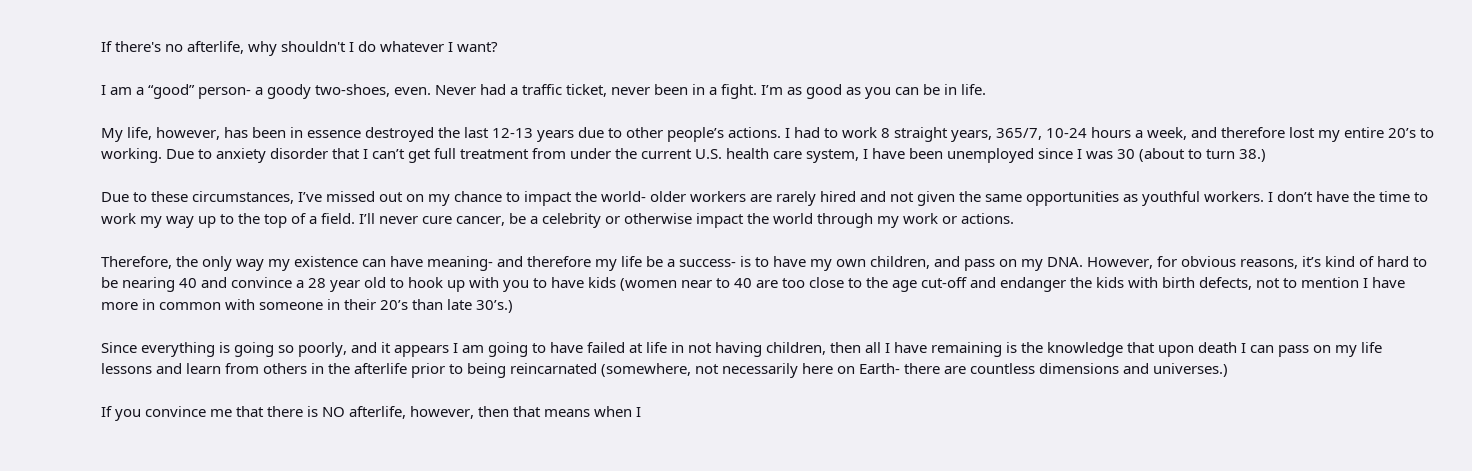If there's no afterlife, why shouldn't I do whatever I want?

I am a “good” person- a goody two-shoes, even. Never had a traffic ticket, never been in a fight. I’m as good as you can be in life.

My life, however, has been in essence destroyed the last 12-13 years due to other people’s actions. I had to work 8 straight years, 365/7, 10-24 hours a week, and therefore lost my entire 20’s to working. Due to anxiety disorder that I can’t get full treatment from under the current U.S. health care system, I have been unemployed since I was 30 (about to turn 38.)

Due to these circumstances, I’ve missed out on my chance to impact the world- older workers are rarely hired and not given the same opportunities as youthful workers. I don’t have the time to work my way up to the top of a field. I’ll never cure cancer, be a celebrity or otherwise impact the world through my work or actions.

Therefore, the only way my existence can have meaning- and therefore my life be a success- is to have my own children, and pass on my DNA. However, for obvious reasons, it’s kind of hard to be nearing 40 and convince a 28 year old to hook up with you to have kids (women near to 40 are too close to the age cut-off and endanger the kids with birth defects, not to mention I have more in common with someone in their 20’s than late 30’s.)

Since everything is going so poorly, and it appears I am going to have failed at life in not having children, then all I have remaining is the knowledge that upon death I can pass on my life lessons and learn from others in the afterlife prior to being reincarnated (somewhere, not necessarily here on Earth- there are countless dimensions and universes.)

If you convince me that there is NO afterlife, however, then that means when I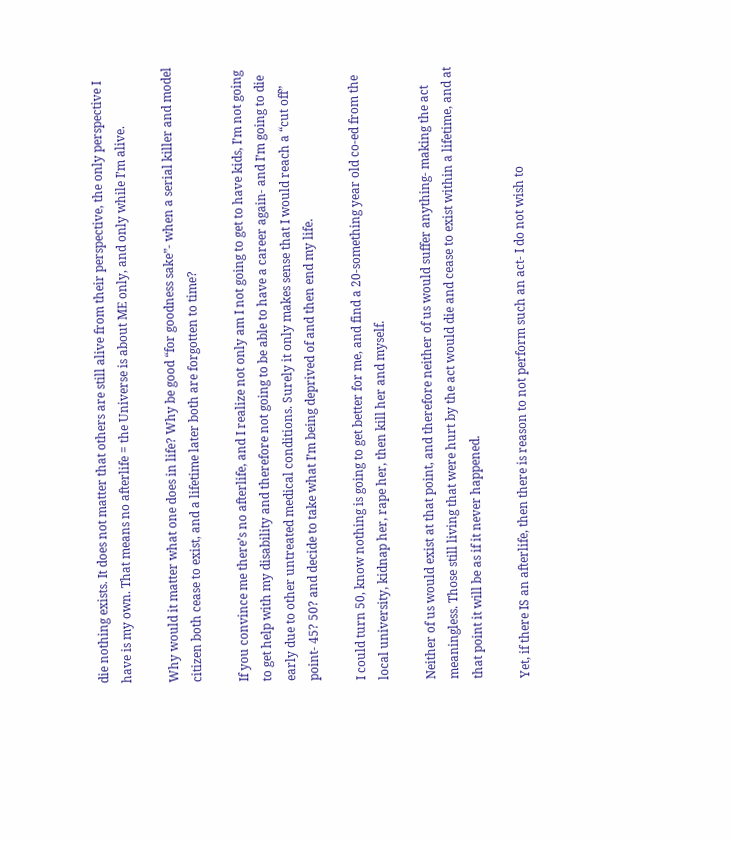die nothing exists. It does not matter that others are still alive from their perspective, the only perspective I have is my own. That means no afterlife = the Universe is about ME only, and only while I’m alive.

Why would it matter what one does in life? Why be good “for goodness sake”- when a serial killer and model citizen both cease to exist, and a lifetime later both are forgotten to time?

If you convince me there’s no afterlife, and I realize not only am I not going to get to have kids, I’m not going to get help with my disability and therefore not going to be able to have a career again- and I’m going to die early due to other untreated medical conditions. Surely it only makes sense that I would reach a “cut off” point- 45? 50? and decide to take what I’m being deprived of and then end my life.

I could turn 50, know nothing is going to get better for me, and find a 20-something year old co-ed from the local university, kidnap her, rape her, then kill her and myself.

Neither of us would exist at that point, and therefore neither of us would suffer anything- making the act meaningless. Those still living that were hurt by the act would die and cease to exist within a lifetime, and at that point it will be as if it never happened.

Yet, if there IS an afterlife, then there is reason to not perform such an act- I do not wish to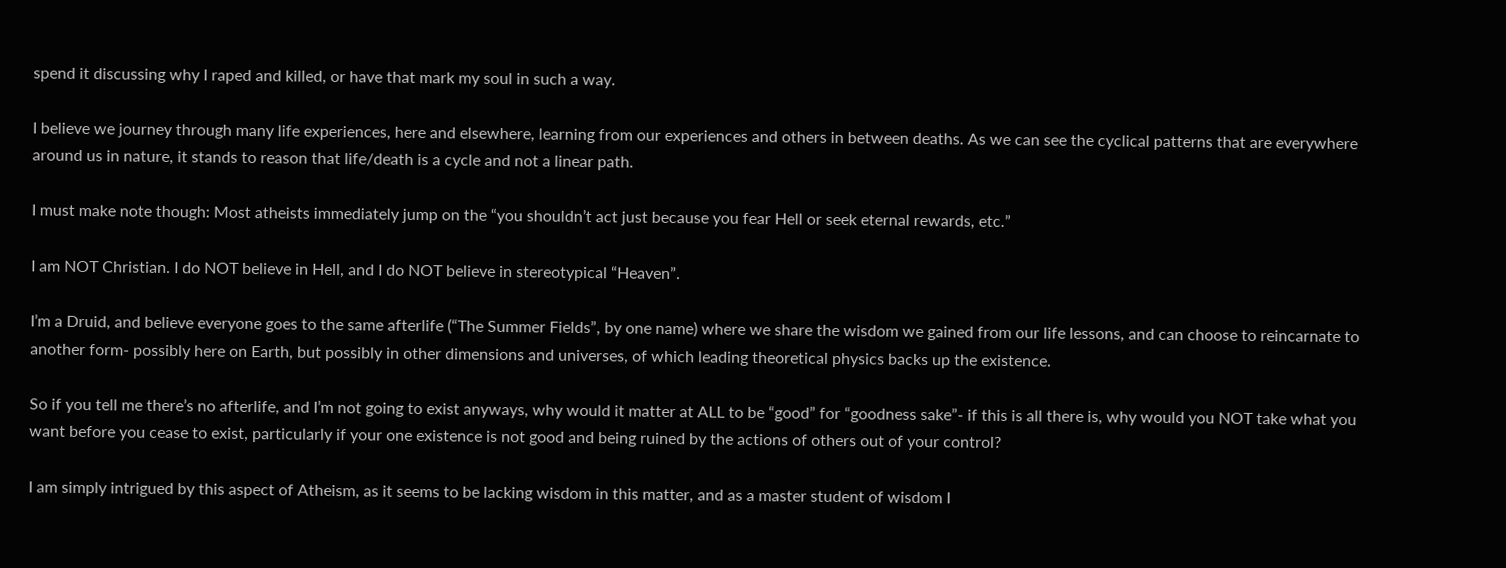spend it discussing why I raped and killed, or have that mark my soul in such a way.

I believe we journey through many life experiences, here and elsewhere, learning from our experiences and others in between deaths. As we can see the cyclical patterns that are everywhere around us in nature, it stands to reason that life/death is a cycle and not a linear path.

I must make note though: Most atheists immediately jump on the “you shouldn’t act just because you fear Hell or seek eternal rewards, etc.”

I am NOT Christian. I do NOT believe in Hell, and I do NOT believe in stereotypical “Heaven”.

I’m a Druid, and believe everyone goes to the same afterlife (“The Summer Fields”, by one name) where we share the wisdom we gained from our life lessons, and can choose to reincarnate to another form- possibly here on Earth, but possibly in other dimensions and universes, of which leading theoretical physics backs up the existence.

So if you tell me there’s no afterlife, and I’m not going to exist anyways, why would it matter at ALL to be “good” for “goodness sake”- if this is all there is, why would you NOT take what you want before you cease to exist, particularly if your one existence is not good and being ruined by the actions of others out of your control?

I am simply intrigued by this aspect of Atheism, as it seems to be lacking wisdom in this matter, and as a master student of wisdom I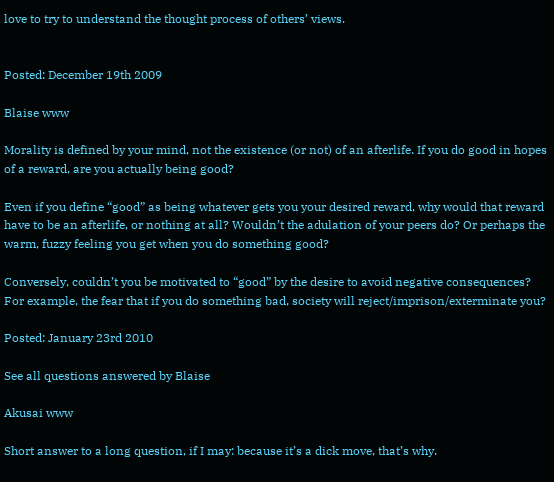love to try to understand the thought process of others’ views.


Posted: December 19th 2009

Blaise www

Morality is defined by your mind, not the existence (or not) of an afterlife. If you do good in hopes of a reward, are you actually being good?

Even if you define “good” as being whatever gets you your desired reward, why would that reward have to be an afterlife, or nothing at all? Wouldn’t the adulation of your peers do? Or perhaps the warm, fuzzy feeling you get when you do something good?

Conversely, couldn’t you be motivated to “good” by the desire to avoid negative consequences? For example, the fear that if you do something bad, society will reject/imprison/exterminate you?

Posted: January 23rd 2010

See all questions answered by Blaise

Akusai www

Short answer to a long question, if I may: because it’s a dick move, that’s why.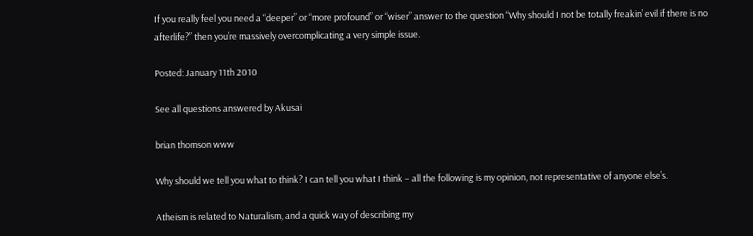If you really feel you need a “deeper” or “more profound” or “wiser” answer to the question “Why should I not be totally freakin’ evil if there is no afterlife?” then you’re massively overcomplicating a very simple issue.

Posted: January 11th 2010

See all questions answered by Akusai

brian thomson www

Why should we tell you what to think? I can tell you what I think – all the following is my opinion, not representative of anyone else’s.

Atheism is related to Naturalism, and a quick way of describing my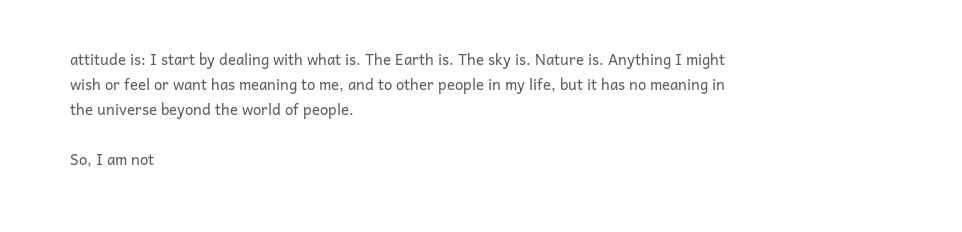attitude is: I start by dealing with what is. The Earth is. The sky is. Nature is. Anything I might wish or feel or want has meaning to me, and to other people in my life, but it has no meaning in the universe beyond the world of people.

So, I am not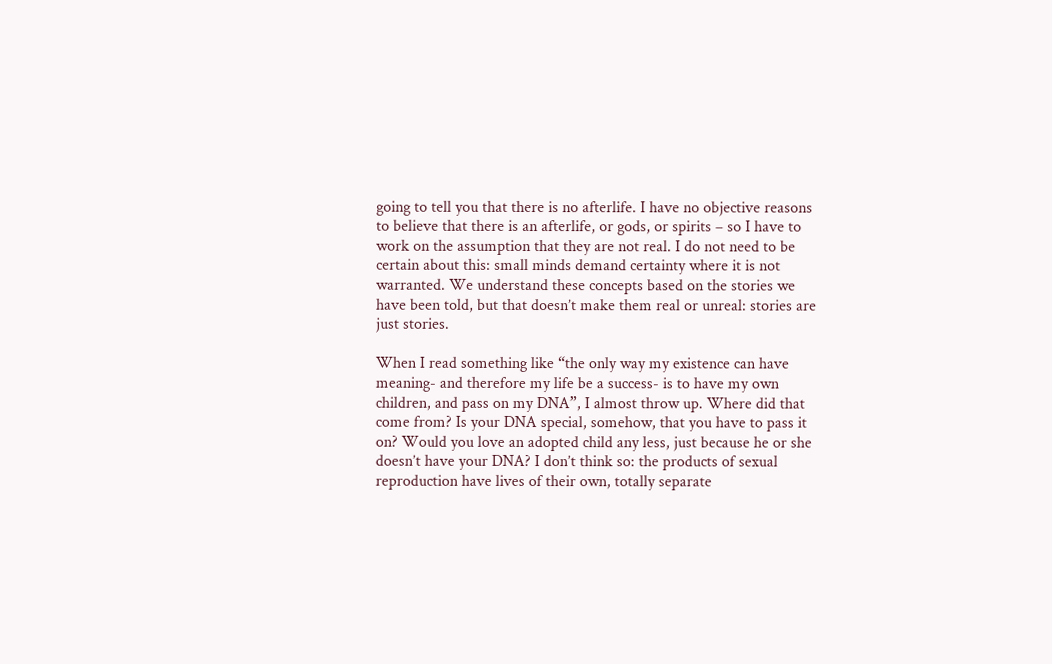going to tell you that there is no afterlife. I have no objective reasons to believe that there is an afterlife, or gods, or spirits – so I have to work on the assumption that they are not real. I do not need to be certain about this: small minds demand certainty where it is not warranted. We understand these concepts based on the stories we have been told, but that doesn’t make them real or unreal: stories are just stories.

When I read something like “the only way my existence can have meaning- and therefore my life be a success- is to have my own children, and pass on my DNA”, I almost throw up. Where did that come from? Is your DNA special, somehow, that you have to pass it on? Would you love an adopted child any less, just because he or she doesn’t have your DNA? I don’t think so: the products of sexual reproduction have lives of their own, totally separate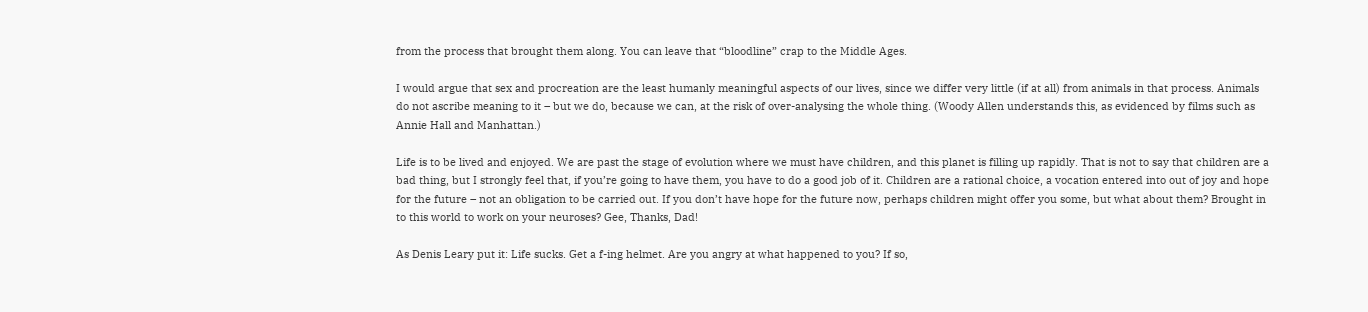from the process that brought them along. You can leave that “bloodline” crap to the Middle Ages.

I would argue that sex and procreation are the least humanly meaningful aspects of our lives, since we differ very little (if at all) from animals in that process. Animals do not ascribe meaning to it – but we do, because we can, at the risk of over-analysing the whole thing. (Woody Allen understands this, as evidenced by films such as Annie Hall and Manhattan.)

Life is to be lived and enjoyed. We are past the stage of evolution where we must have children, and this planet is filling up rapidly. That is not to say that children are a bad thing, but I strongly feel that, if you’re going to have them, you have to do a good job of it. Children are a rational choice, a vocation entered into out of joy and hope for the future – not an obligation to be carried out. If you don’t have hope for the future now, perhaps children might offer you some, but what about them? Brought in to this world to work on your neuroses? Gee, Thanks, Dad!

As Denis Leary put it: Life sucks. Get a f-ing helmet. Are you angry at what happened to you? If so,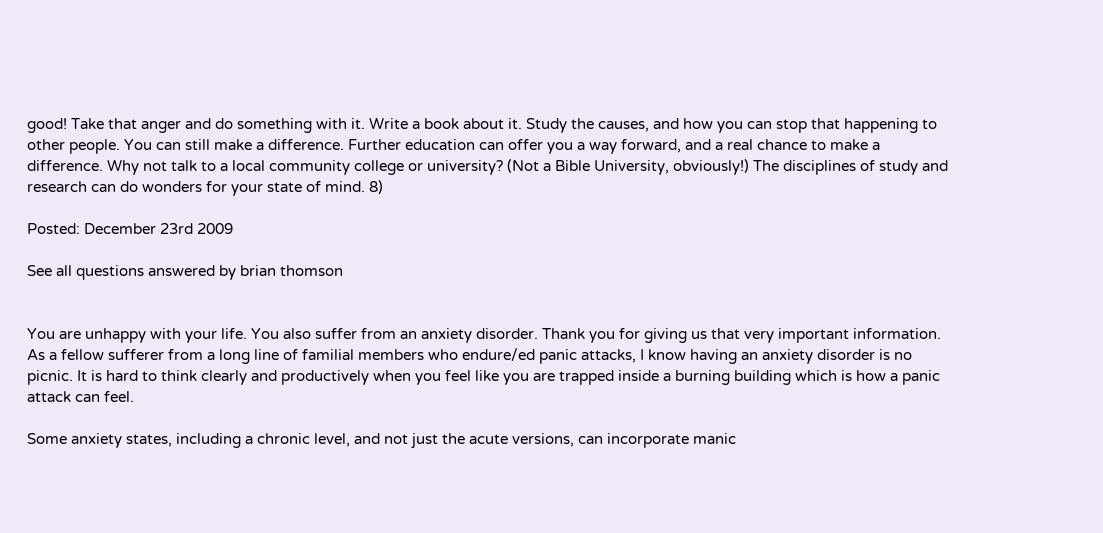good! Take that anger and do something with it. Write a book about it. Study the causes, and how you can stop that happening to other people. You can still make a difference. Further education can offer you a way forward, and a real chance to make a difference. Why not talk to a local community college or university? (Not a Bible University, obviously!) The disciplines of study and research can do wonders for your state of mind. 8)

Posted: December 23rd 2009

See all questions answered by brian thomson


You are unhappy with your life. You also suffer from an anxiety disorder. Thank you for giving us that very important information. As a fellow sufferer from a long line of familial members who endure/ed panic attacks, I know having an anxiety disorder is no picnic. It is hard to think clearly and productively when you feel like you are trapped inside a burning building which is how a panic attack can feel.

Some anxiety states, including a chronic level, and not just the acute versions, can incorporate manic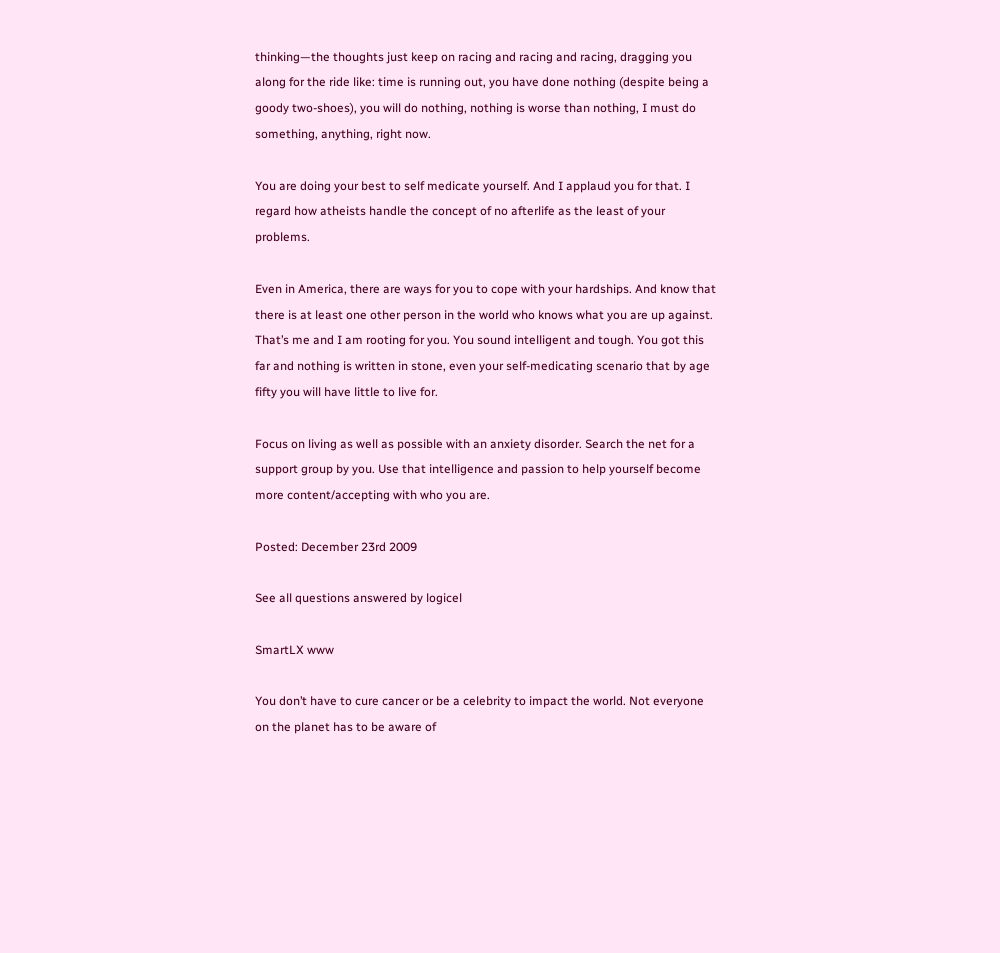thinking—the thoughts just keep on racing and racing and racing, dragging you along for the ride like: time is running out, you have done nothing (despite being a goody two-shoes), you will do nothing, nothing is worse than nothing, I must do something, anything, right now.

You are doing your best to self medicate yourself. And I applaud you for that. I regard how atheists handle the concept of no afterlife as the least of your problems.

Even in America, there are ways for you to cope with your hardships. And know that there is at least one other person in the world who knows what you are up against. That’s me and I am rooting for you. You sound intelligent and tough. You got this far and nothing is written in stone, even your self-medicating scenario that by age fifty you will have little to live for.

Focus on living as well as possible with an anxiety disorder. Search the net for a support group by you. Use that intelligence and passion to help yourself become more content/accepting with who you are.

Posted: December 23rd 2009

See all questions answered by logicel

SmartLX www

You don’t have to cure cancer or be a celebrity to impact the world. Not everyone on the planet has to be aware of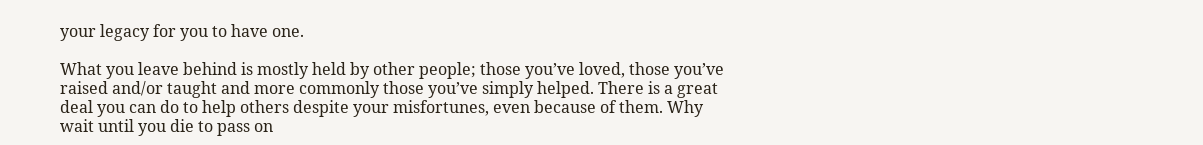your legacy for you to have one.

What you leave behind is mostly held by other people; those you’ve loved, those you’ve raised and/or taught and more commonly those you’ve simply helped. There is a great deal you can do to help others despite your misfortunes, even because of them. Why wait until you die to pass on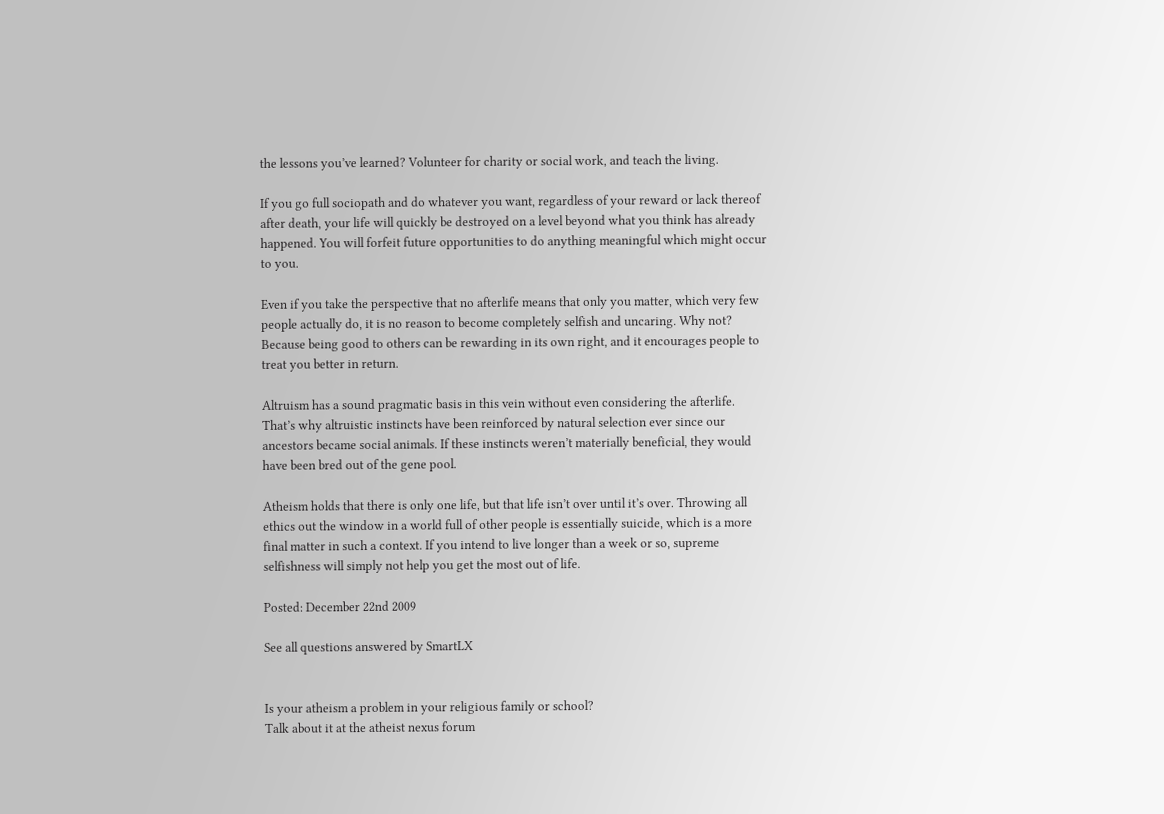the lessons you’ve learned? Volunteer for charity or social work, and teach the living.

If you go full sociopath and do whatever you want, regardless of your reward or lack thereof after death, your life will quickly be destroyed on a level beyond what you think has already happened. You will forfeit future opportunities to do anything meaningful which might occur to you.

Even if you take the perspective that no afterlife means that only you matter, which very few people actually do, it is no reason to become completely selfish and uncaring. Why not? Because being good to others can be rewarding in its own right, and it encourages people to treat you better in return.

Altruism has a sound pragmatic basis in this vein without even considering the afterlife. That’s why altruistic instincts have been reinforced by natural selection ever since our ancestors became social animals. If these instincts weren’t materially beneficial, they would have been bred out of the gene pool.

Atheism holds that there is only one life, but that life isn’t over until it’s over. Throwing all ethics out the window in a world full of other people is essentially suicide, which is a more final matter in such a context. If you intend to live longer than a week or so, supreme selfishness will simply not help you get the most out of life.

Posted: December 22nd 2009

See all questions answered by SmartLX


Is your atheism a problem in your religious family or school?
Talk about it at the atheist nexus forum